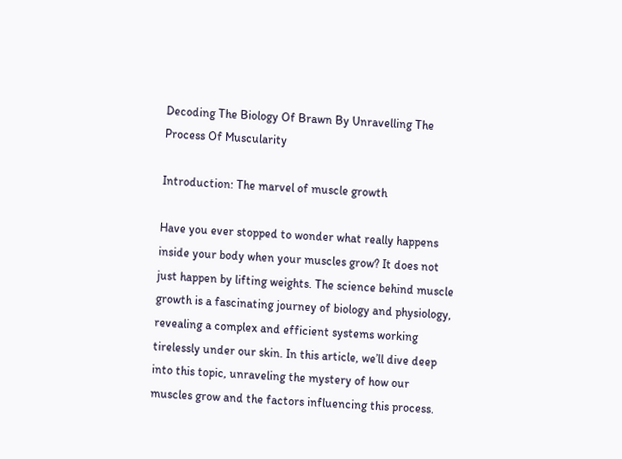Decoding The Biology Of Brawn By Unravelling The Process Of Muscularity

Introduction: The marvel of muscle growth

Have you ever stopped to wonder what really happens inside your body when your muscles grow? It does not just happen by lifting weights. The science behind muscle growth is a fascinating journey of biology and physiology, revealing a complex and efficient systems working tirelessly under our skin. In this article, we’ll dive deep into this topic, unraveling the mystery of how our muscles grow and the factors influencing this process.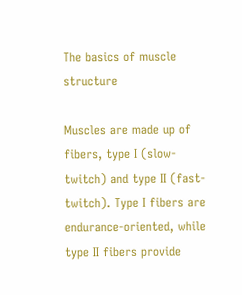The basics of muscle structure

Muscles are made up of fibers, type I (slow-twitch) and type II (fast-twitch). Type I fibers are endurance-oriented, while type II fibers provide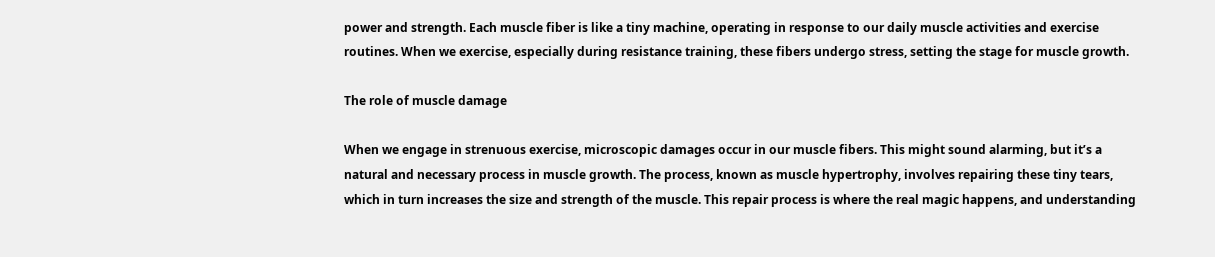power and strength. Each muscle fiber is like a tiny machine, operating in response to our daily muscle activities and exercise routines. When we exercise, especially during resistance training, these fibers undergo stress, setting the stage for muscle growth.

The role of muscle damage

When we engage in strenuous exercise, microscopic damages occur in our muscle fibers. This might sound alarming, but it’s a natural and necessary process in muscle growth. The process, known as muscle hypertrophy, involves repairing these tiny tears, which in turn increases the size and strength of the muscle. This repair process is where the real magic happens, and understanding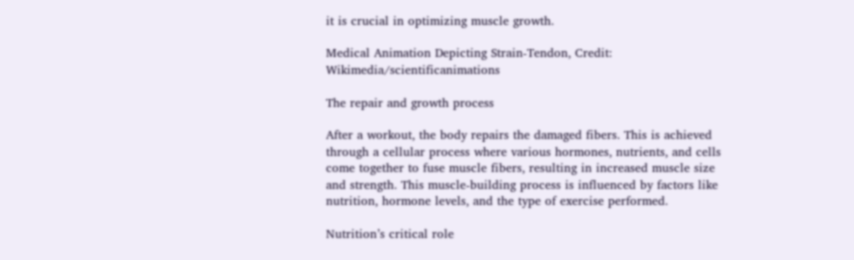it is crucial in optimizing muscle growth.

Medical Animation Depicting Strain-Tendon, Credit: Wikimedia/scientificanimations

The repair and growth process

After a workout, the body repairs the damaged fibers. This is achieved through a cellular process where various hormones, nutrients, and cells come together to fuse muscle fibers, resulting in increased muscle size and strength. This muscle-building process is influenced by factors like nutrition, hormone levels, and the type of exercise performed.

Nutrition’s critical role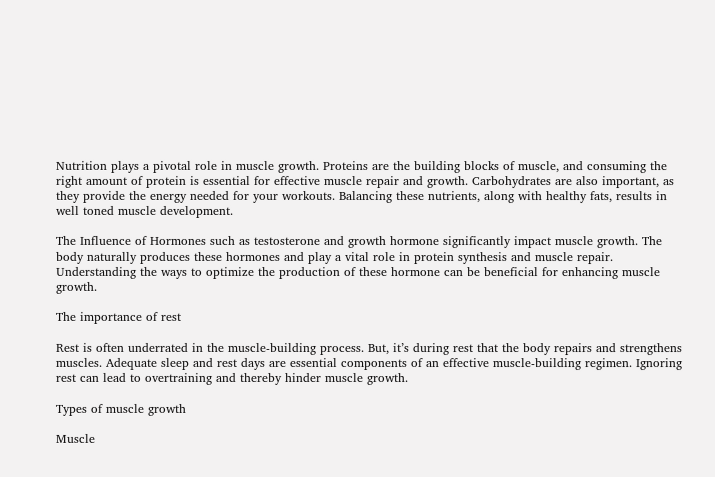Nutrition plays a pivotal role in muscle growth. Proteins are the building blocks of muscle, and consuming the right amount of protein is essential for effective muscle repair and growth. Carbohydrates are also important, as they provide the energy needed for your workouts. Balancing these nutrients, along with healthy fats, results in well toned muscle development.

The Influence of Hormones such as testosterone and growth hormone significantly impact muscle growth. The body naturally produces these hormones and play a vital role in protein synthesis and muscle repair. Understanding the ways to optimize the production of these hormone can be beneficial for enhancing muscle growth.

The importance of rest

Rest is often underrated in the muscle-building process. But, it’s during rest that the body repairs and strengthens muscles. Adequate sleep and rest days are essential components of an effective muscle-building regimen. Ignoring rest can lead to overtraining and thereby hinder muscle growth.

Types of muscle growth

Muscle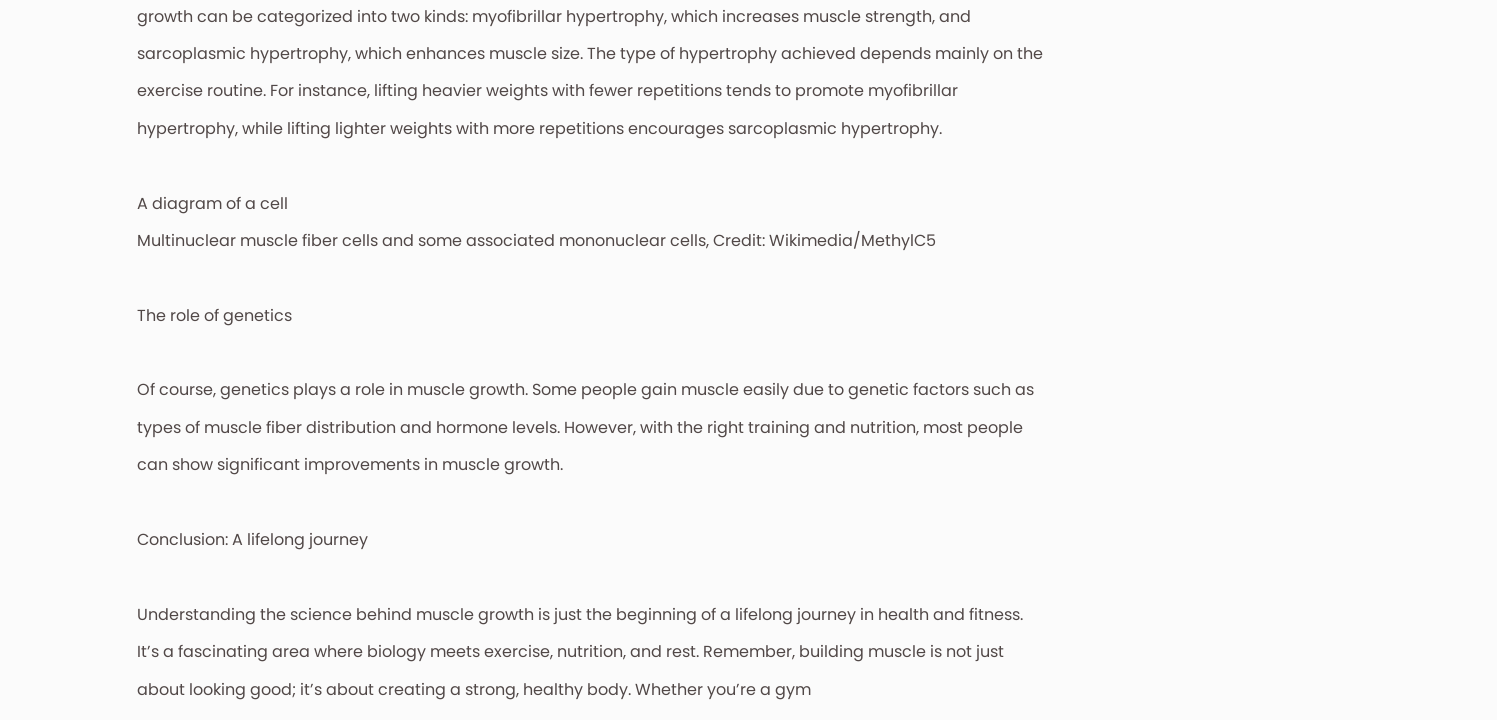growth can be categorized into two kinds: myofibrillar hypertrophy, which increases muscle strength, and sarcoplasmic hypertrophy, which enhances muscle size. The type of hypertrophy achieved depends mainly on the exercise routine. For instance, lifting heavier weights with fewer repetitions tends to promote myofibrillar hypertrophy, while lifting lighter weights with more repetitions encourages sarcoplasmic hypertrophy.

A diagram of a cell
Multinuclear muscle fiber cells and some associated mononuclear cells, Credit: Wikimedia/MethylC5

The role of genetics

Of course, genetics plays a role in muscle growth. Some people gain muscle easily due to genetic factors such as types of muscle fiber distribution and hormone levels. However, with the right training and nutrition, most people can show significant improvements in muscle growth.

Conclusion: A lifelong journey

Understanding the science behind muscle growth is just the beginning of a lifelong journey in health and fitness. It’s a fascinating area where biology meets exercise, nutrition, and rest. Remember, building muscle is not just about looking good; it’s about creating a strong, healthy body. Whether you’re a gym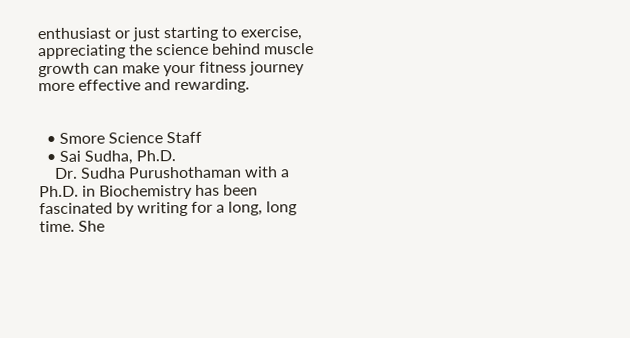enthusiast or just starting to exercise, appreciating the science behind muscle growth can make your fitness journey more effective and rewarding.


  • Smore Science Staff
  • Sai Sudha, Ph.D.
    Dr. Sudha Purushothaman with a Ph.D. in Biochemistry has been fascinated by writing for a long, long time. She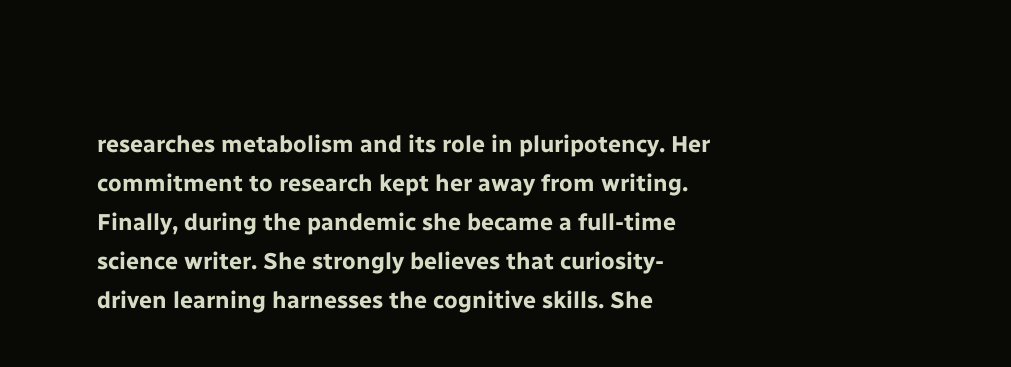researches metabolism and its role in pluripotency. Her commitment to research kept her away from writing. Finally, during the pandemic she became a full-time science writer. She strongly believes that curiosity-driven learning harnesses the cognitive skills. She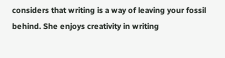considers that writing is a way of leaving your fossil behind. She enjoys creativity in writing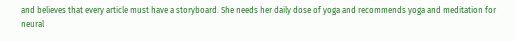and believes that every article must have a storyboard. She needs her daily dose of yoga and recommends yoga and meditation for neural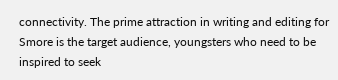connectivity. The prime attraction in writing and editing for Smore is the target audience, youngsters who need to be inspired to seek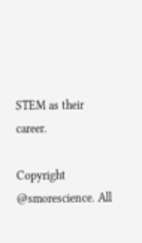STEM as their career.

Copyright @smorescience. All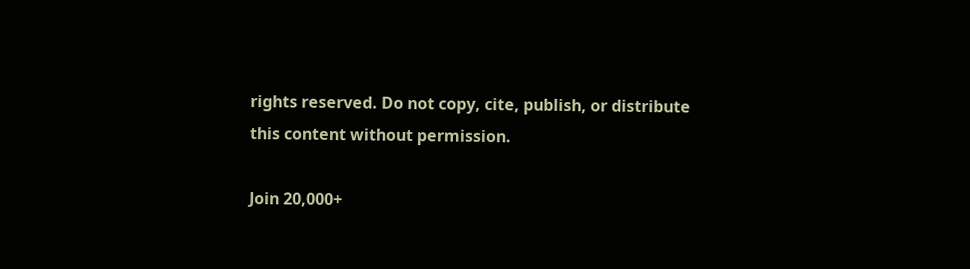rights reserved. Do not copy, cite, publish, or distribute this content without permission.

Join 20,000+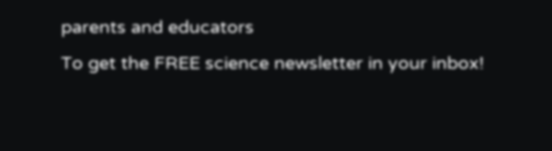parents and educators
To get the FREE science newsletter in your inbox!